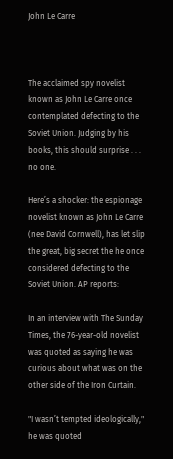John Le Carre



The acclaimed spy novelist known as John Le Carre once contemplated defecting to the Soviet Union. Judging by his books, this should surprise . . . no one.

Here’s a shocker: the espionage novelist known as John Le Carre (nee David Cornwell), has let slip the great, big secret the he once considered defecting to the Soviet Union. AP reports:

In an interview with The Sunday Times, the 76-year-old novelist was quoted as saying he was curious about what was on the other side of the Iron Curtain.

"I wasn’t tempted ideologically," he was quoted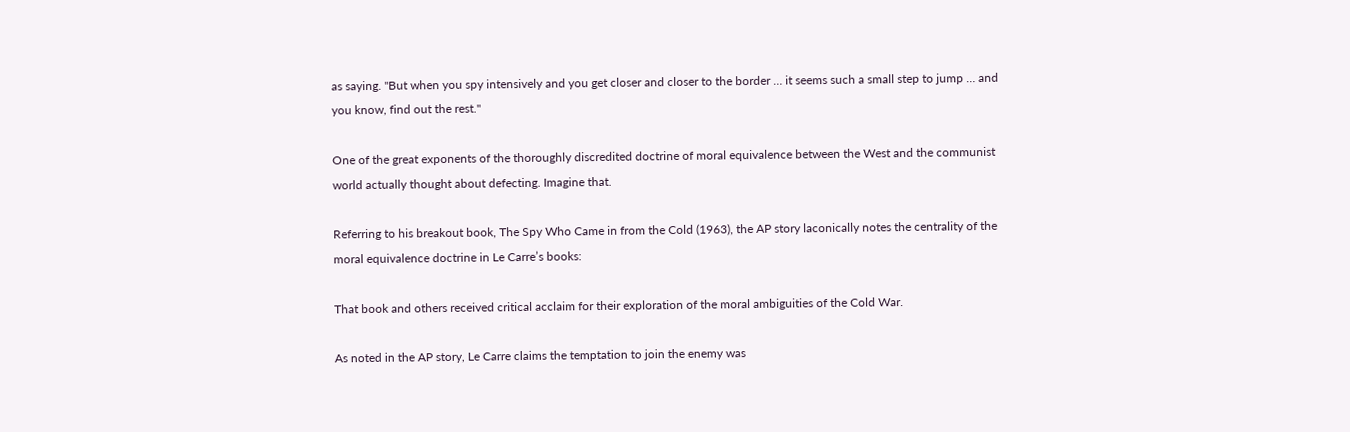as saying. "But when you spy intensively and you get closer and closer to the border … it seems such a small step to jump … and you know, find out the rest."

One of the great exponents of the thoroughly discredited doctrine of moral equivalence between the West and the communist world actually thought about defecting. Imagine that.

Referring to his breakout book, The Spy Who Came in from the Cold (1963), the AP story laconically notes the centrality of the moral equivalence doctrine in Le Carre’s books:

That book and others received critical acclaim for their exploration of the moral ambiguities of the Cold War.

As noted in the AP story, Le Carre claims the temptation to join the enemy was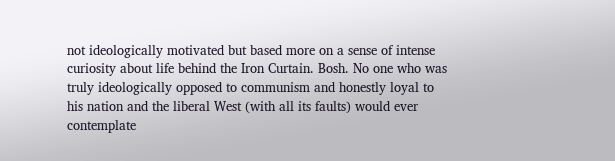not ideologically motivated but based more on a sense of intense curiosity about life behind the Iron Curtain. Bosh. No one who was truly ideologically opposed to communism and honestly loyal to his nation and the liberal West (with all its faults) would ever contemplate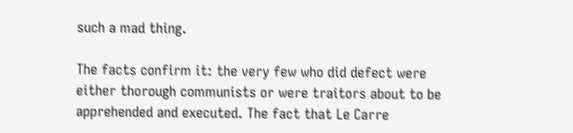such a mad thing.

The facts confirm it: the very few who did defect were either thorough communists or were traitors about to be apprehended and executed. The fact that Le Carre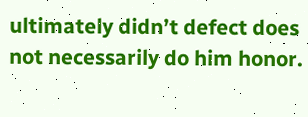ultimately didn’t defect does not necessarily do him honor.